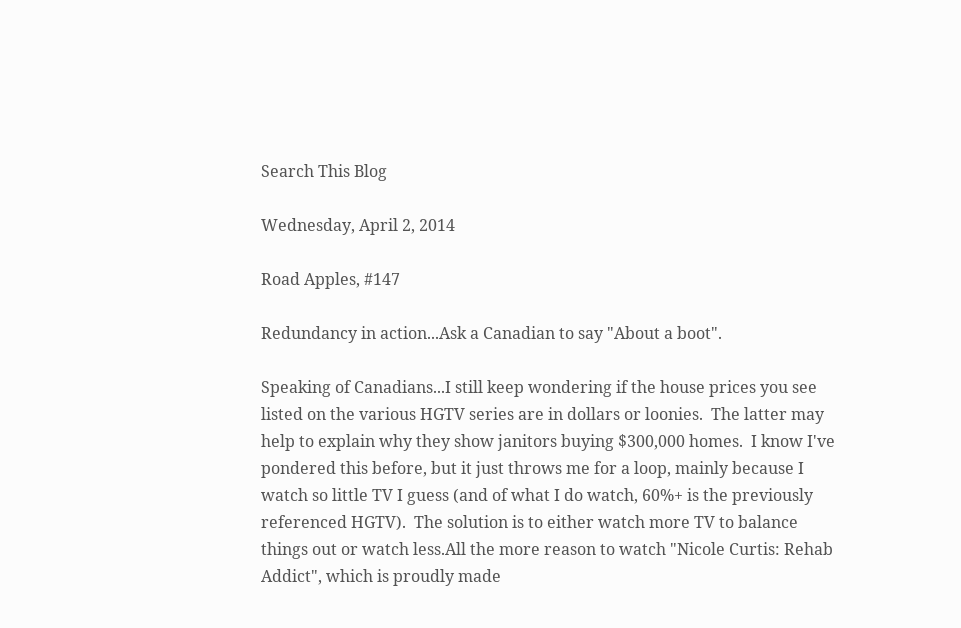Search This Blog

Wednesday, April 2, 2014

Road Apples, #147

Redundancy in action...Ask a Canadian to say "About a boot".

Speaking of Canadians...I still keep wondering if the house prices you see listed on the various HGTV series are in dollars or loonies.  The latter may help to explain why they show janitors buying $300,000 homes.  I know I've pondered this before, but it just throws me for a loop, mainly because I watch so little TV I guess (and of what I do watch, 60%+ is the previously referenced HGTV).  The solution is to either watch more TV to balance things out or watch less.All the more reason to watch "Nicole Curtis: Rehab Addict", which is proudly made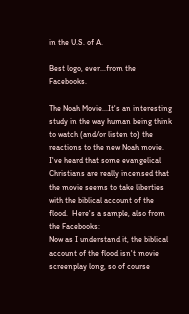in the U.S. of A.

Best logo, ever...from the Facebooks.

The Noah Movie...It's an interesting study in the way human being think to watch (and/or listen to) the reactions to the new Noah movie.  I've heard that some evangelical Christians are really incensed that the movie seems to take liberties with the biblical account of the flood.  Here's a sample, also from the Facebooks:
Now as I understand it, the biblical account of the flood isn't movie screenplay long, so of course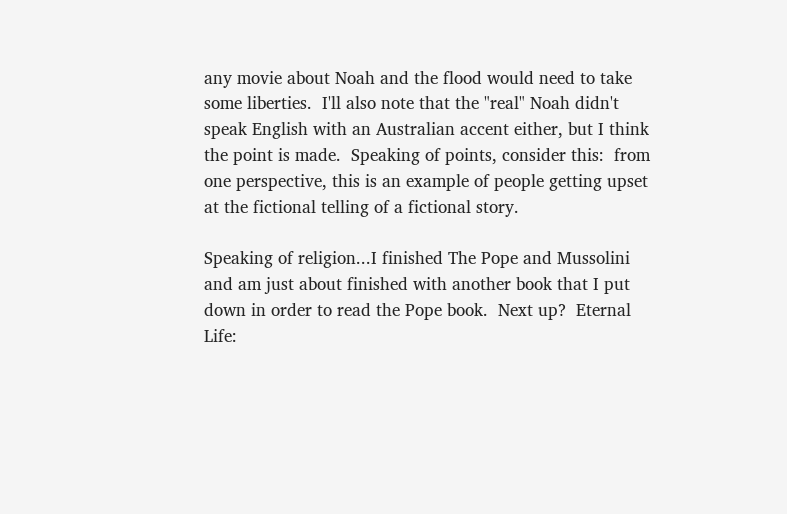any movie about Noah and the flood would need to take some liberties.  I'll also note that the "real" Noah didn't speak English with an Australian accent either, but I think the point is made.  Speaking of points, consider this:  from one perspective, this is an example of people getting upset at the fictional telling of a fictional story.

Speaking of religion...I finished The Pope and Mussolini and am just about finished with another book that I put down in order to read the Pope book.  Next up?  Eternal Life: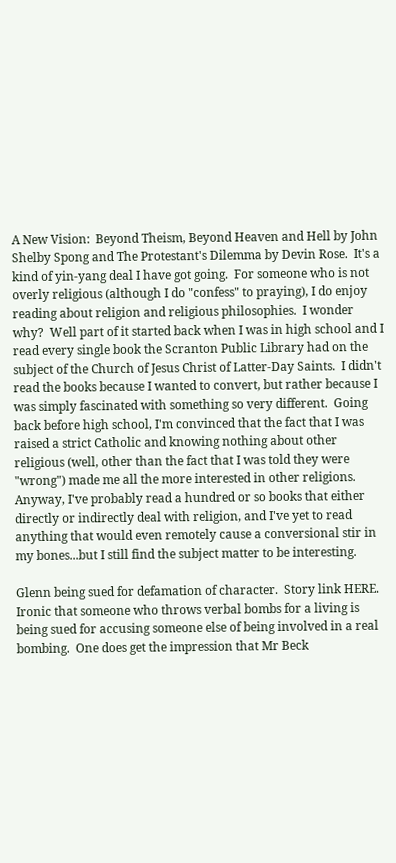A New Vision:  Beyond Theism, Beyond Heaven and Hell by John Shelby Spong and The Protestant's Dilemma by Devin Rose.  It's a kind of yin-yang deal I have got going.  For someone who is not overly religious (although I do "confess" to praying), I do enjoy reading about religion and religious philosophies.  I wonder why?  Well part of it started back when I was in high school and I read every single book the Scranton Public Library had on the subject of the Church of Jesus Christ of Latter-Day Saints.  I didn't read the books because I wanted to convert, but rather because I was simply fascinated with something so very different.  Going back before high school, I'm convinced that the fact that I was raised a strict Catholic and knowing nothing about other religious (well, other than the fact that I was told they were "wrong") made me all the more interested in other religions.  Anyway, I've probably read a hundred or so books that either directly or indirectly deal with religion, and I've yet to read anything that would even remotely cause a conversional stir in my bones...but I still find the subject matter to be interesting.

Glenn being sued for defamation of character.  Story link HERE.  Ironic that someone who throws verbal bombs for a living is being sued for accusing someone else of being involved in a real bombing.  One does get the impression that Mr Beck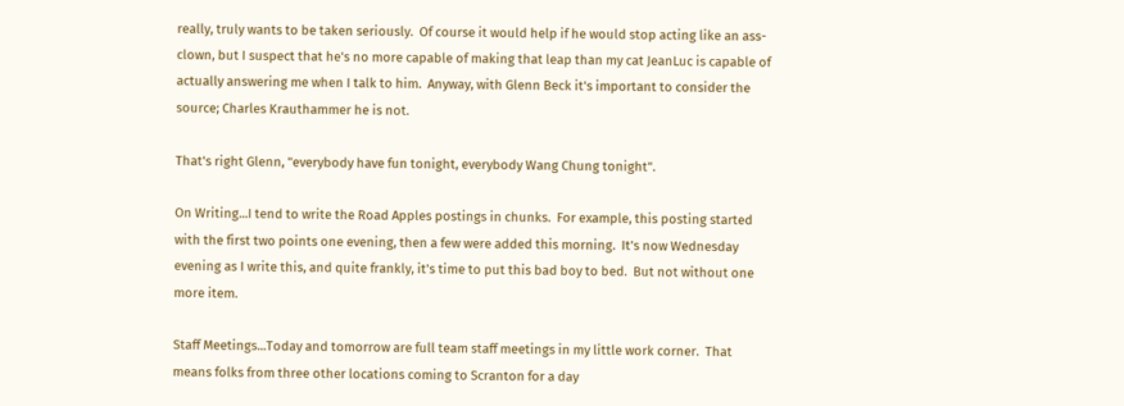really, truly wants to be taken seriously.  Of course it would help if he would stop acting like an ass-clown, but I suspect that he's no more capable of making that leap than my cat JeanLuc is capable of actually answering me when I talk to him.  Anyway, with Glenn Beck it's important to consider the source; Charles Krauthammer he is not.

That's right Glenn, "everybody have fun tonight, everybody Wang Chung tonight".

On Writing...I tend to write the Road Apples postings in chunks.  For example, this posting started with the first two points one evening, then a few were added this morning.  It's now Wednesday evening as I write this, and quite frankly, it's time to put this bad boy to bed.  But not without one more item.

Staff Meetings...Today and tomorrow are full team staff meetings in my little work corner.  That means folks from three other locations coming to Scranton for a day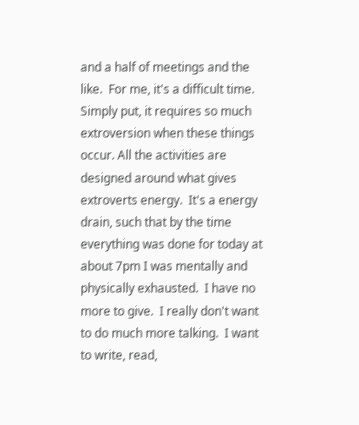and a half of meetings and the like.  For me, it's a difficult time.  Simply put, it requires so much extroversion when these things occur. All the activities are designed around what gives extroverts energy.  It's a energy drain, such that by the time everything was done for today at about 7pm I was mentally and physically exhausted.  I have no more to give.  I really don't want to do much more talking.  I want to write, read,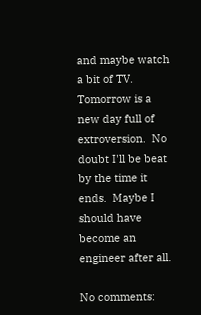and maybe watch a bit of TV.  Tomorrow is a new day full of extroversion.  No doubt I'll be beat by the time it ends.  Maybe I should have become an engineer after all.

No comments: